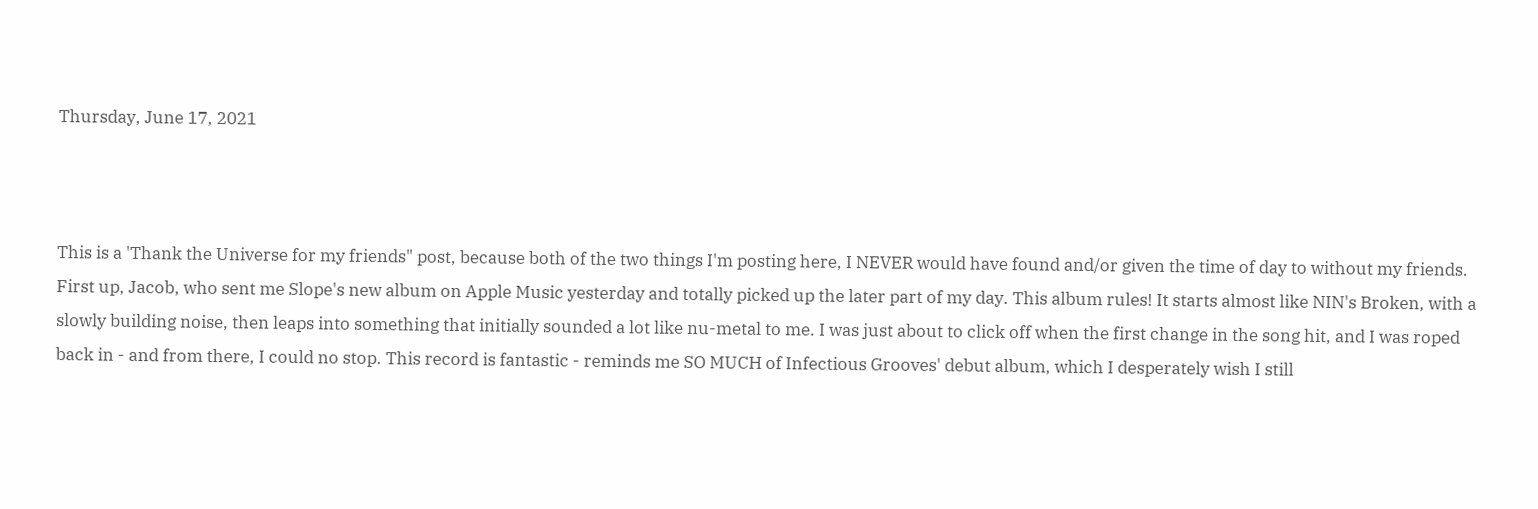Thursday, June 17, 2021



This is a 'Thank the Universe for my friends" post, because both of the two things I'm posting here, I NEVER would have found and/or given the time of day to without my friends. First up, Jacob, who sent me Slope's new album on Apple Music yesterday and totally picked up the later part of my day. This album rules! It starts almost like NIN's Broken, with a slowly building noise, then leaps into something that initially sounded a lot like nu-metal to me. I was just about to click off when the first change in the song hit, and I was roped back in - and from there, I could no stop. This record is fantastic - reminds me SO MUCH of Infectious Grooves' debut album, which I desperately wish I still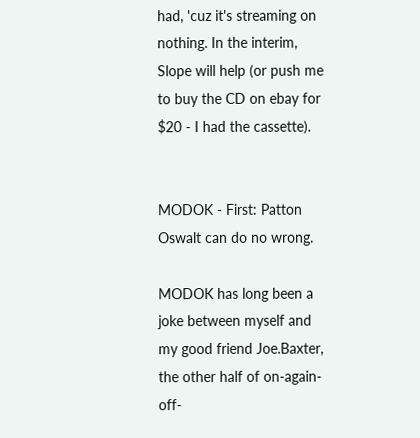had, 'cuz it's streaming on nothing. In the interim, Slope will help (or push me to buy the CD on ebay for $20 - I had the cassette).


MODOK - First: Patton Oswalt can do no wrong.

MODOK has long been a joke between myself and my good friend Joe.Baxter, the other half of on-again-off-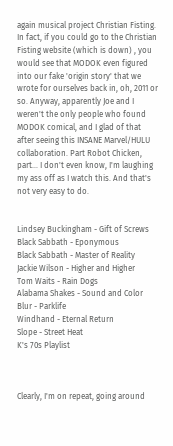again musical project Christian Fisting. In fact, if you could go to the Christian Fisting website (which is down) , you would see that MODOK even figured into our fake 'origin story' that we wrote for ourselves back in, oh, 2011 or so. Anyway, apparently Joe and I weren't the only people who found MODOK comical, and I glad of that after seeing this INSANE Marvel/HULU collaboration. Part Robot Chicken, part... I don't even know, I'm laughing my ass off as I watch this. And that's not very easy to do.


Lindsey Buckingham - Gift of Screws
Black Sabbath - Eponymous
Black Sabbath - Master of Reality
Jackie Wilson - Higher and Higher
Tom Waits - Rain Dogs
Alabama Shakes - Sound and Color
Blur - Parklife
Windhand - Eternal Return
Slope - Street Heat
K's 70s Playlist



Clearly, I'm on repeat, going around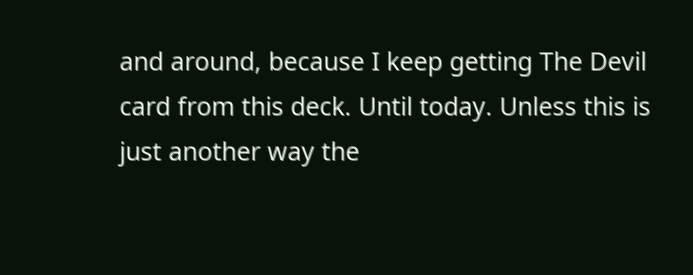and around, because I keep getting The Devil card from this deck. Until today. Unless this is just another way the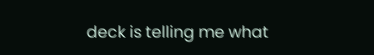deck is telling me what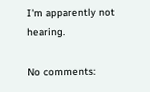I'm apparently not hearing.

No comments: